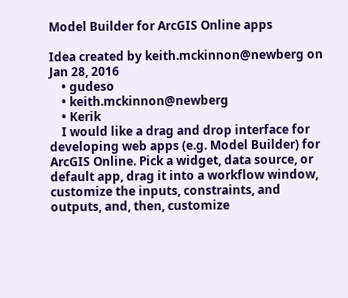Model Builder for ArcGIS Online apps

Idea created by keith.mckinnon@newberg on Jan 28, 2016
    • gudeso
    • keith.mckinnon@newberg
    • Kerik
    I would like a drag and drop interface for developing web apps (e.g. Model Builder) for ArcGIS Online. Pick a widget, data source, or default app, drag it into a workflow window, customize the inputs, constraints, and outputs, and, then, customize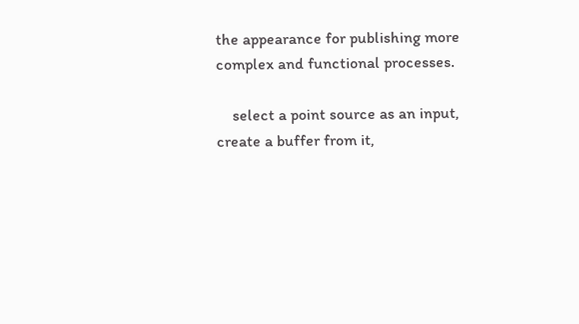the appearance for publishing more complex and functional processes.

    select a point source as an input, create a buffer from it,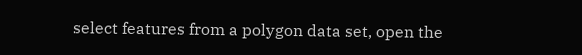select features from a polygon data set, open the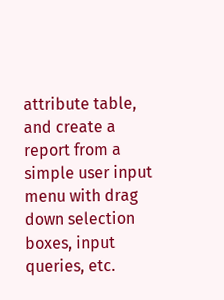attribute table, and create a report from a simple user input menu with drag down selection boxes, input queries, etc.